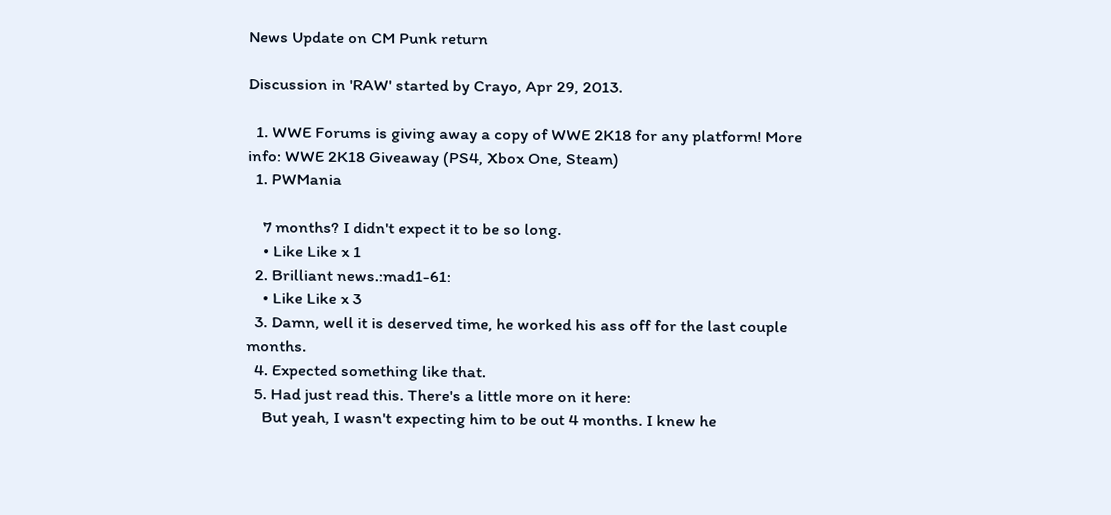News Update on CM Punk return

Discussion in 'RAW' started by Crayo, Apr 29, 2013.

  1. WWE Forums is giving away a copy of WWE 2K18 for any platform! More info: WWE 2K18 Giveaway (PS4, Xbox One, Steam)
  1. PWMania

    7 months? I didn't expect it to be so long.
    • Like Like x 1
  2. Brilliant news.:mad1-61:
    • Like Like x 3
  3. Damn, well it is deserved time, he worked his ass off for the last couple months.
  4. Expected something like that.
  5. Had just read this. There's a little more on it here:
    But yeah, I wasn't expecting him to be out 4 months. I knew he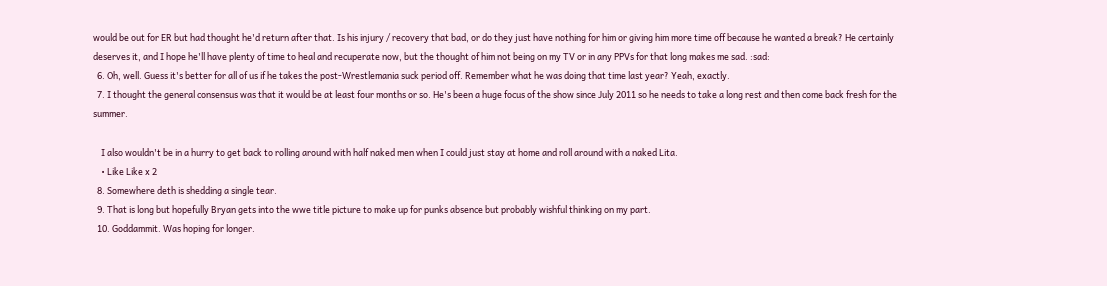would be out for ER but had thought he'd return after that. Is his injury / recovery that bad, or do they just have nothing for him or giving him more time off because he wanted a break? He certainly deserves it, and I hope he'll have plenty of time to heal and recuperate now, but the thought of him not being on my TV or in any PPVs for that long makes me sad. :sad:
  6. Oh, well. Guess it's better for all of us if he takes the post-Wrestlemania suck period off. Remember what he was doing that time last year? Yeah, exactly.
  7. I thought the general consensus was that it would be at least four months or so. He's been a huge focus of the show since July 2011 so he needs to take a long rest and then come back fresh for the summer.

    I also wouldn't be in a hurry to get back to rolling around with half naked men when I could just stay at home and roll around with a naked Lita.
    • Like Like x 2
  8. Somewhere deth is shedding a single tear.
  9. That is long but hopefully Bryan gets into the wwe title picture to make up for punks absence but probably wishful thinking on my part.
  10. Goddammit. Was hoping for longer.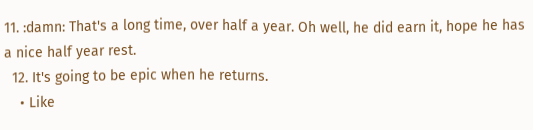11. :damn: That's a long time, over half a year. Oh well, he did earn it, hope he has a nice half year rest.
  12. It's going to be epic when he returns.
    • Like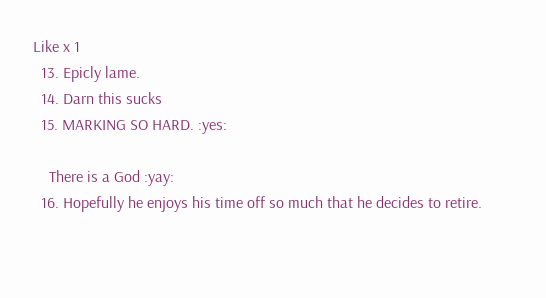Like x 1
  13. Epicly lame.
  14. Darn this sucks
  15. MARKING SO HARD. :yes:

    There is a God :yay:
  16. Hopefully he enjoys his time off so much that he decides to retire.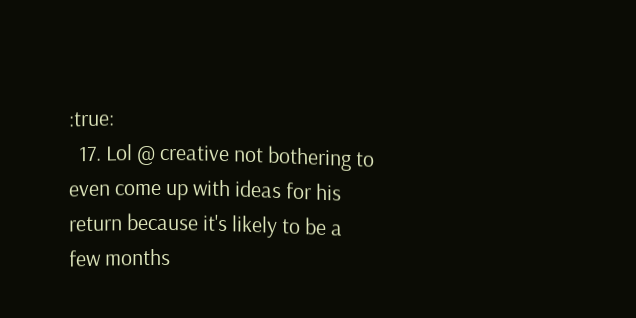:true:
  17. Lol @ creative not bothering to even come up with ideas for his return because it's likely to be a few months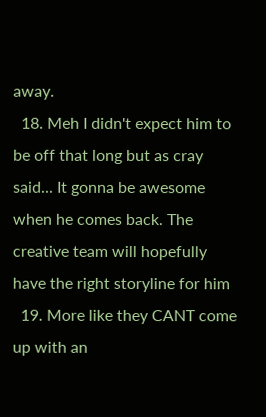away.
  18. Meh I didn't expect him to be off that long but as cray said... It gonna be awesome when he comes back. The creative team will hopefully have the right storyline for him
  19. More like they CANT come up with an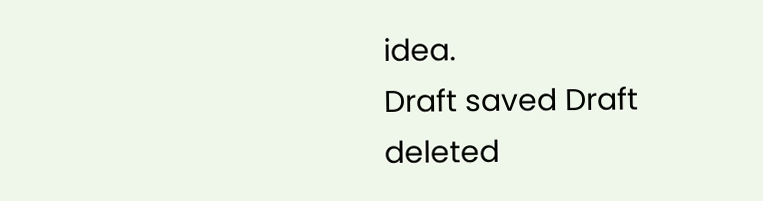idea.
Draft saved Draft deleted